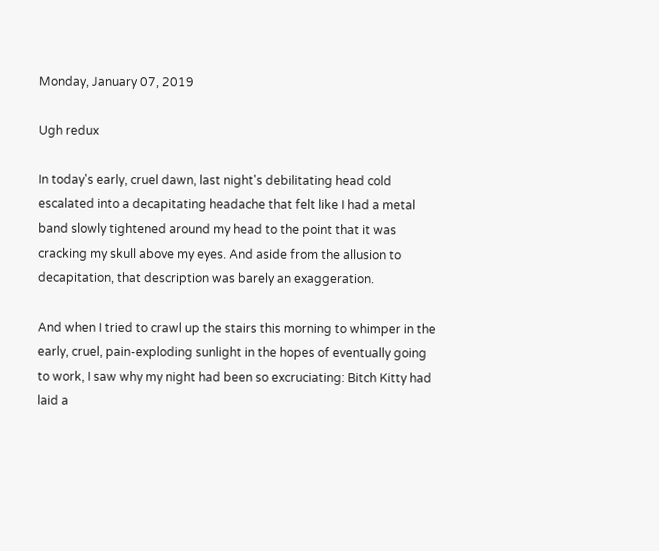Monday, January 07, 2019

Ugh redux

In today's early, cruel dawn, last night's debilitating head cold escalated into a decapitating headache that felt like I had a metal band slowly tightened around my head to the point that it was cracking my skull above my eyes. And aside from the allusion to decapitation, that description was barely an exaggeration.

And when I tried to crawl up the stairs this morning to whimper in the early, cruel, pain-exploding sunlight in the hopes of eventually going to work, I saw why my night had been so excruciating: Bitch Kitty had laid a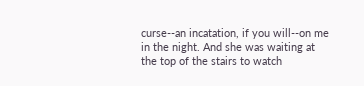curse--an incatation, if you will--on me in the night. And she was waiting at the top of the stairs to watch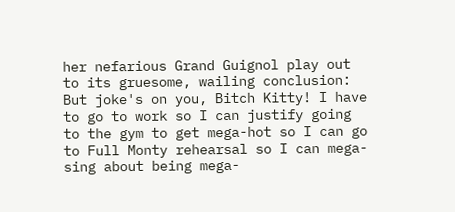her nefarious Grand Guignol play out to its gruesome, wailing conclusion:
But joke's on you, Bitch Kitty! I have to go to work so I can justify going to the gym to get mega-hot so I can go to Full Monty rehearsal so I can mega-sing about being mega-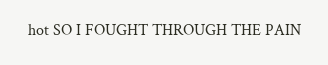hot SO I FOUGHT THROUGH THE PAIN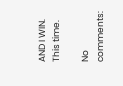AND I WIN. This time.

No comments: